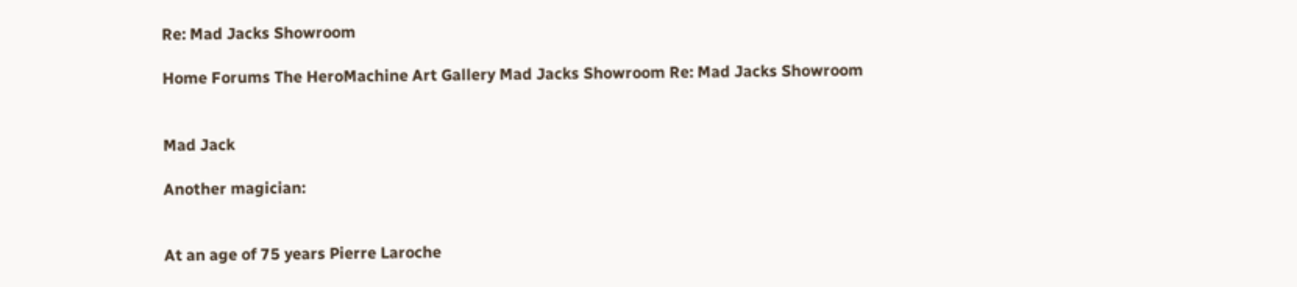Re: Mad Jacks Showroom

Home Forums The HeroMachine Art Gallery Mad Jacks Showroom Re: Mad Jacks Showroom


Mad Jack

Another magician:


At an age of 75 years Pierre Laroche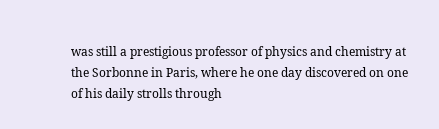was still a prestigious professor of physics and chemistry at the Sorbonne in Paris, where he one day discovered on one of his daily strolls through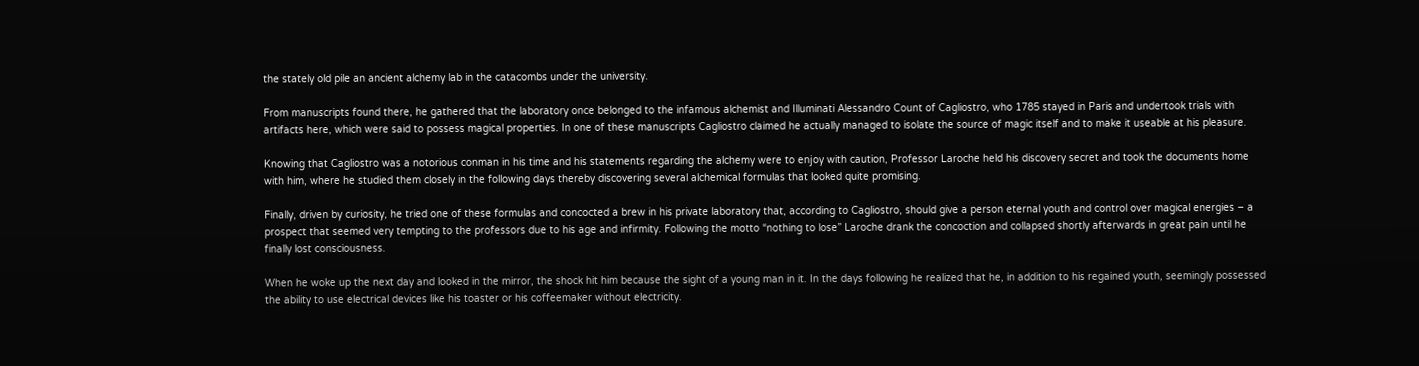the stately old pile an ancient alchemy lab in the catacombs under the university.

From manuscripts found there, he gathered that the laboratory once belonged to the infamous alchemist and Illuminati Alessandro Count of Cagliostro, who 1785 stayed in Paris and undertook trials with artifacts here, which were said to possess magical properties. In one of these manuscripts Cagliostro claimed he actually managed to isolate the source of magic itself and to make it useable at his pleasure.

Knowing that Cagliostro was a notorious conman in his time and his statements regarding the alchemy were to enjoy with caution, Professor Laroche held his discovery secret and took the documents home with him, where he studied them closely in the following days thereby discovering several alchemical formulas that looked quite promising.

Finally, driven by curiosity, he tried one of these formulas and concocted a brew in his private laboratory that, according to Cagliostro, should give a person eternal youth and control over magical energies – a prospect that seemed very tempting to the professors due to his age and infirmity. Following the motto “nothing to lose” Laroche drank the concoction and collapsed shortly afterwards in great pain until he finally lost consciousness.

When he woke up the next day and looked in the mirror, the shock hit him because the sight of a young man in it. In the days following he realized that he, in addition to his regained youth, seemingly possessed the ability to use electrical devices like his toaster or his coffeemaker without electricity.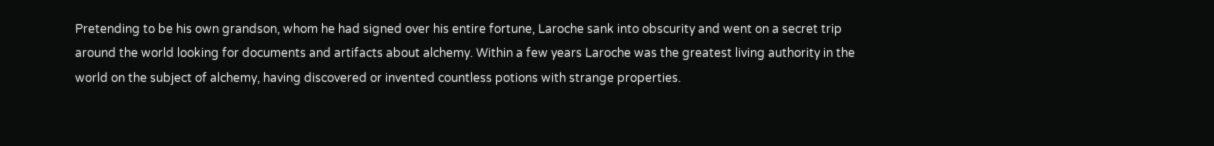Pretending to be his own grandson, whom he had signed over his entire fortune, Laroche sank into obscurity and went on a secret trip around the world looking for documents and artifacts about alchemy. Within a few years Laroche was the greatest living authority in the world on the subject of alchemy, having discovered or invented countless potions with strange properties.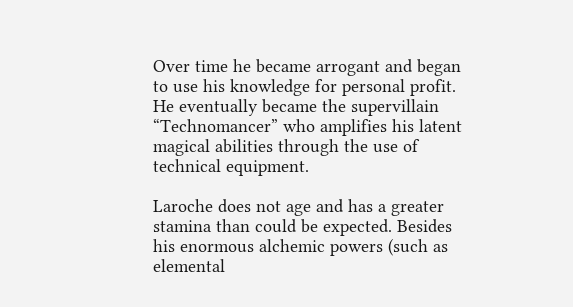Over time he became arrogant and began to use his knowledge for personal profit. He eventually became the supervillain “Technomancer” who amplifies his latent magical abilities through the use of technical equipment.

Laroche does not age and has a greater stamina than could be expected. Besides his enormous alchemic powers (such as elemental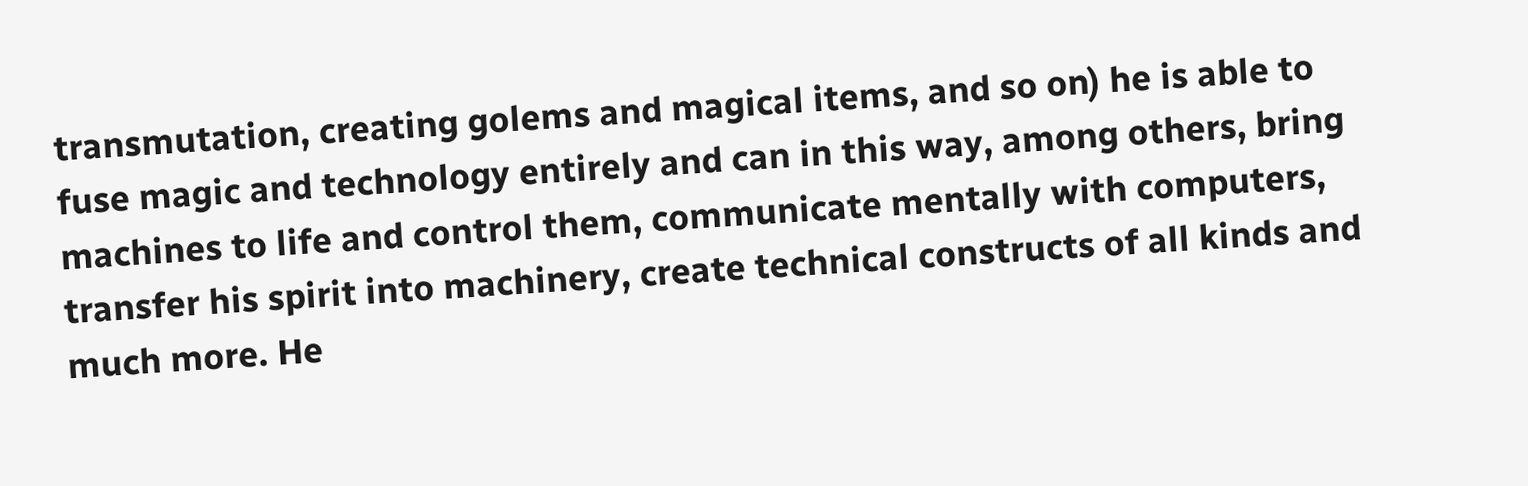transmutation, creating golems and magical items, and so on) he is able to fuse magic and technology entirely and can in this way, among others, bring machines to life and control them, communicate mentally with computers, transfer his spirit into machinery, create technical constructs of all kinds and much more. He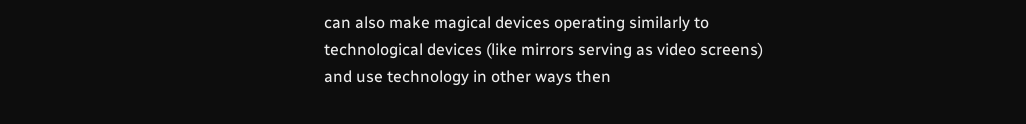can also make magical devices operating similarly to technological devices (like mirrors serving as video screens) and use technology in other ways then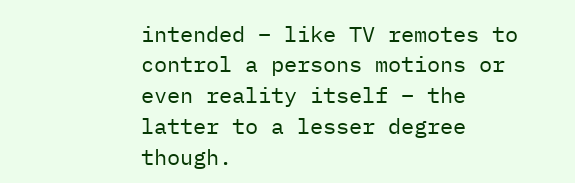intended – like TV remotes to control a persons motions or even reality itself – the latter to a lesser degree though.